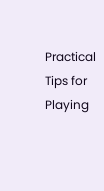Practical Tips for Playing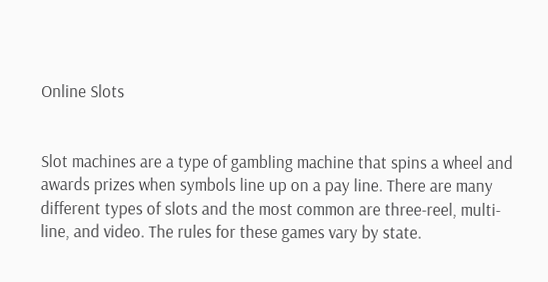Online Slots


Slot machines are a type of gambling machine that spins a wheel and awards prizes when symbols line up on a pay line. There are many different types of slots and the most common are three-reel, multi-line, and video. The rules for these games vary by state.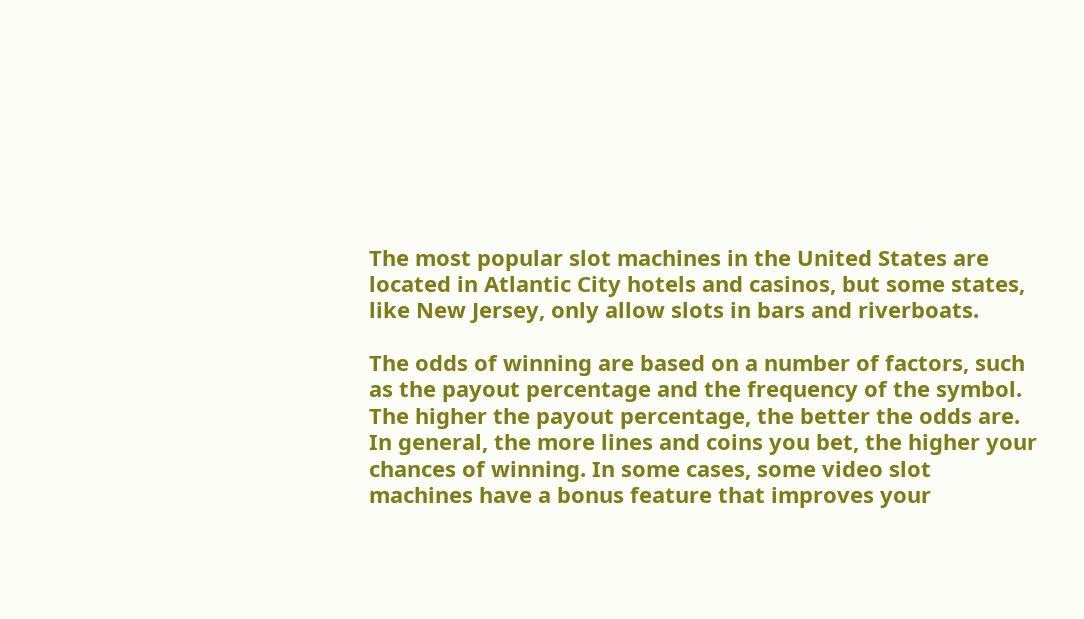The most popular slot machines in the United States are located in Atlantic City hotels and casinos, but some states, like New Jersey, only allow slots in bars and riverboats.

The odds of winning are based on a number of factors, such as the payout percentage and the frequency of the symbol. The higher the payout percentage, the better the odds are. In general, the more lines and coins you bet, the higher your chances of winning. In some cases, some video slot machines have a bonus feature that improves your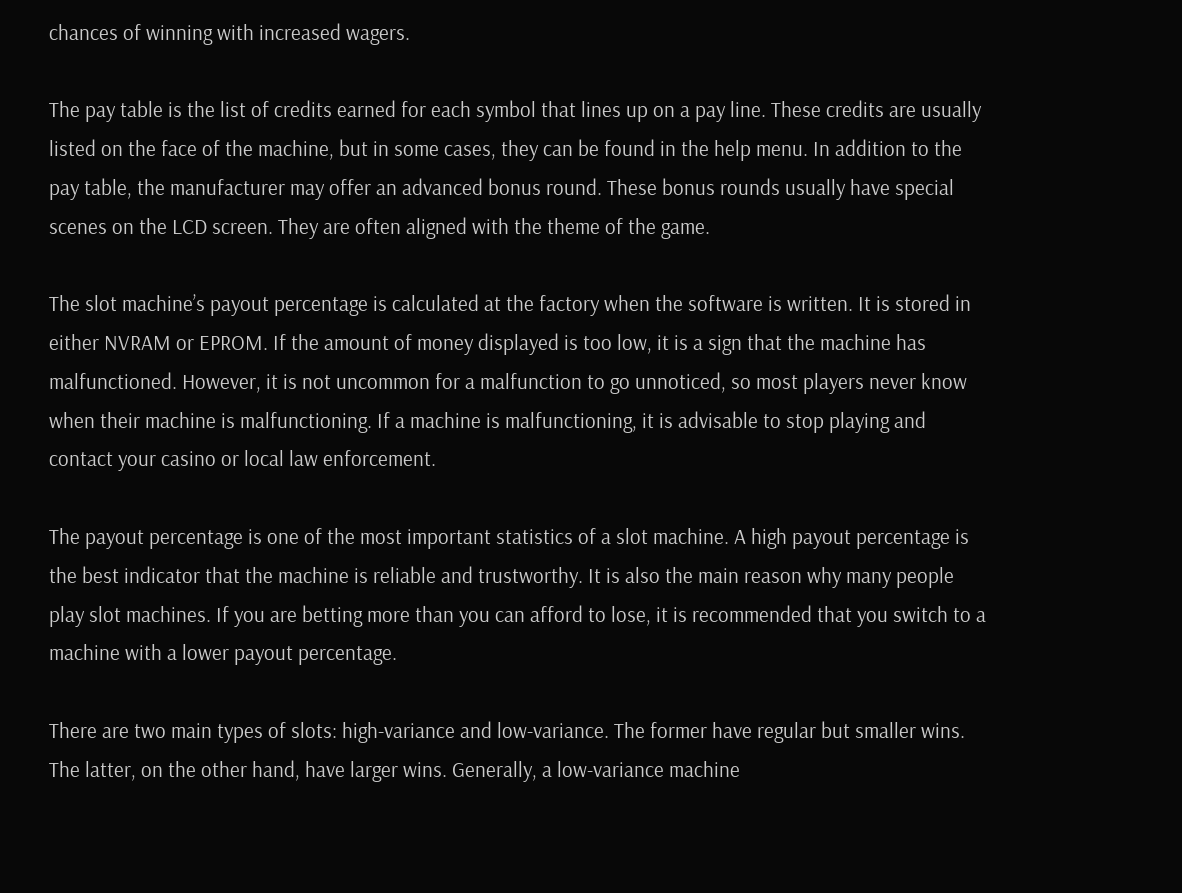chances of winning with increased wagers.

The pay table is the list of credits earned for each symbol that lines up on a pay line. These credits are usually listed on the face of the machine, but in some cases, they can be found in the help menu. In addition to the pay table, the manufacturer may offer an advanced bonus round. These bonus rounds usually have special scenes on the LCD screen. They are often aligned with the theme of the game.

The slot machine’s payout percentage is calculated at the factory when the software is written. It is stored in either NVRAM or EPROM. If the amount of money displayed is too low, it is a sign that the machine has malfunctioned. However, it is not uncommon for a malfunction to go unnoticed, so most players never know when their machine is malfunctioning. If a machine is malfunctioning, it is advisable to stop playing and contact your casino or local law enforcement.

The payout percentage is one of the most important statistics of a slot machine. A high payout percentage is the best indicator that the machine is reliable and trustworthy. It is also the main reason why many people play slot machines. If you are betting more than you can afford to lose, it is recommended that you switch to a machine with a lower payout percentage.

There are two main types of slots: high-variance and low-variance. The former have regular but smaller wins. The latter, on the other hand, have larger wins. Generally, a low-variance machine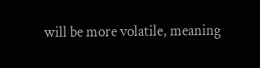will be more volatile, meaning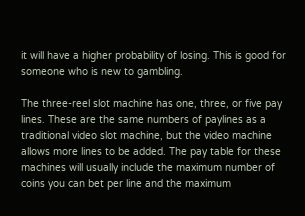it will have a higher probability of losing. This is good for someone who is new to gambling.

The three-reel slot machine has one, three, or five pay lines. These are the same numbers of paylines as a traditional video slot machine, but the video machine allows more lines to be added. The pay table for these machines will usually include the maximum number of coins you can bet per line and the maximum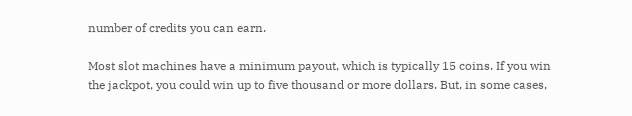number of credits you can earn.

Most slot machines have a minimum payout, which is typically 15 coins. If you win the jackpot, you could win up to five thousand or more dollars. But, in some cases,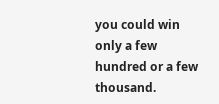you could win only a few hundred or a few thousand.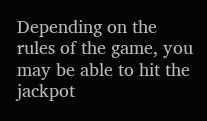Depending on the rules of the game, you may be able to hit the jackpot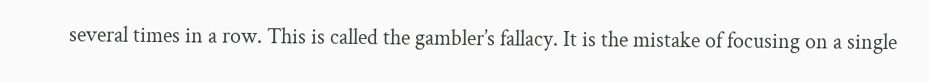several times in a row. This is called the gambler’s fallacy. It is the mistake of focusing on a single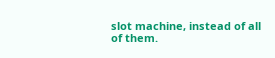slot machine, instead of all of them.